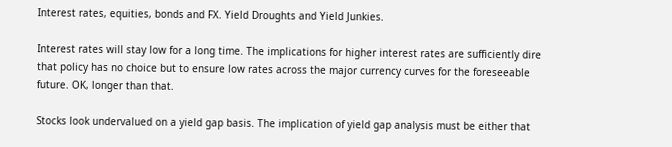Interest rates, equities, bonds and FX. Yield Droughts and Yield Junkies.

Interest rates will stay low for a long time. The implications for higher interest rates are sufficiently dire that policy has no choice but to ensure low rates across the major currency curves for the foreseeable future. OK, longer than that.

Stocks look undervalued on a yield gap basis. The implication of yield gap analysis must be either that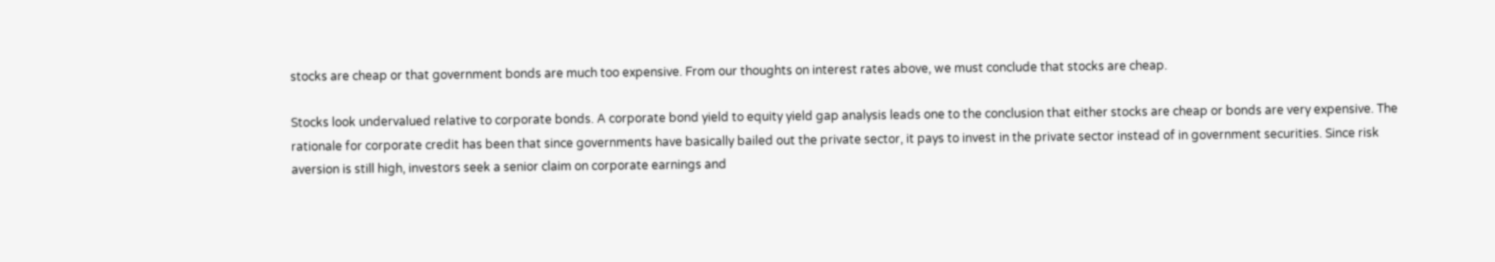stocks are cheap or that government bonds are much too expensive. From our thoughts on interest rates above, we must conclude that stocks are cheap.

Stocks look undervalued relative to corporate bonds. A corporate bond yield to equity yield gap analysis leads one to the conclusion that either stocks are cheap or bonds are very expensive. The rationale for corporate credit has been that since governments have basically bailed out the private sector, it pays to invest in the private sector instead of in government securities. Since risk aversion is still high, investors seek a senior claim on corporate earnings and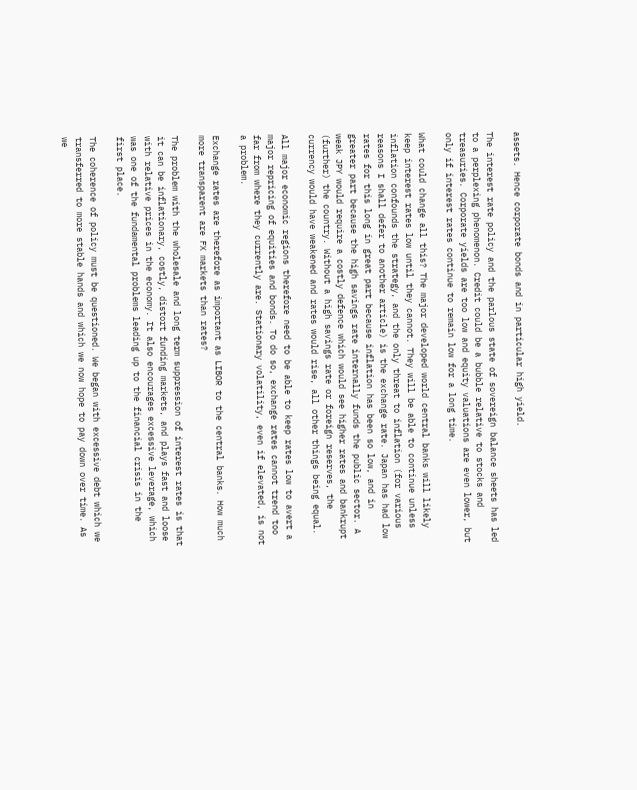assets. Hence corporate bonds and in particular high yield.

The interest rate policy and the parlous state of sovereign balance sheets has led to a perplexing phenomenon. Credit could be a bubble relative to stocks and treasuries. Corporate yields are too low and equity valuations are even lower, but only if interest rates continue to remain low for a long time.

What could change all this? The major developed world central banks will likely keep interest rates low until they cannot. They will be able to continue unless inflation confounds the strategy, and the only threat to inflation (for various reasons I shall defer to another article) is the exchange rate. Japan has had low rates for this long in great part because inflation has been so low, and in greater part because the high savings rate internally funds the public sector. A weak JPY would require a costly defence which would see higher rates and bankrupt (further) the country. Without a high savings rate or foreign reserves, the currency would have weakened and rates would rise, all other things being equal.

All major economic regions therefore need to be able to keep rates low to avert a major repricing of equities and bonds. To do so, exchange rates cannot trend too far from where they currently are. Stationary volatility, even if elevated, is not a problem.

Exchange rates are therefore as important as LIBOR to the central banks. How much more transparent are FX markets than rates?

The problem with the wholesale and long term suppression of interest rates is that it can be inflationary, costly, distort funding markets, and plays fast and loose with relative prices in the economy. It also encourages excessive leverage, which was one of the fundamental problems leading up to the financial crisis in the first place.

The coherence of policy must be questioned. We began with excessive debt which we transferred to more stable hands and which we now hope to pay down over time. As we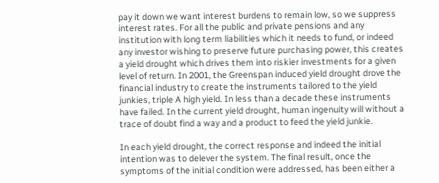pay it down we want interest burdens to remain low, so we suppress interest rates. For all the public and private pensions and any institution with long term liabilities which it needs to fund, or indeed any investor wishing to preserve future purchasing power, this creates a yield drought which drives them into riskier investments for a given level of return. In 2001, the Greenspan induced yield drought drove the financial industry to create the instruments tailored to the yield junkies, triple A high yield. In less than a decade these instruments have failed. In the current yield drought, human ingenuity will without a trace of doubt find a way and a product to feed the yield junkie.

In each yield drought, the correct response and indeed the initial intention was to delever the system. The final result, once the symptoms of the initial condition were addressed, has been either a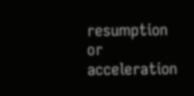resumption or acceleration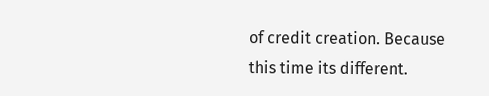of credit creation. Because this time its different.